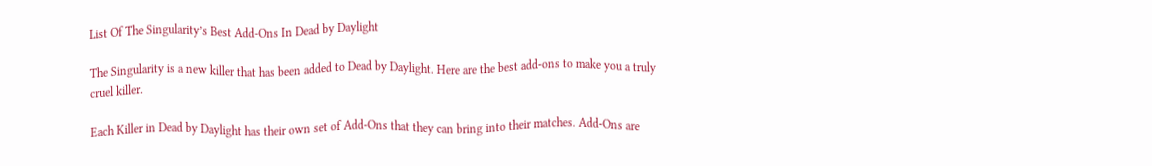List Of The Singularity’s Best Add-Ons In Dead by Daylight

The Singularity is a new killer that has been added to Dead by Daylight. Here are the best add-ons to make you a truly cruel killer.

Each Killer in Dead by Daylight has their own set of Add-Ons that they can bring into their matches. Add-Ons are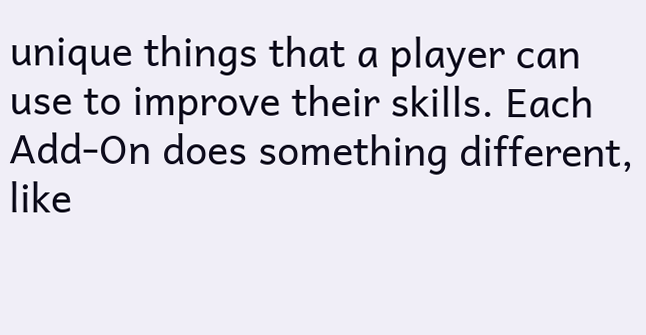unique things that a player can use to improve their skills. Each Add-On does something different, like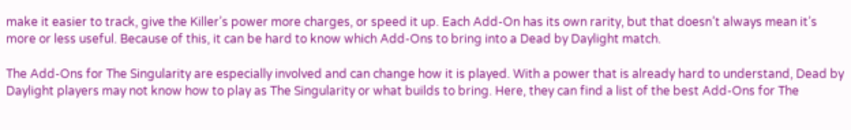make it easier to track, give the Killer’s power more charges, or speed it up. Each Add-On has its own rarity, but that doesn’t always mean it’s more or less useful. Because of this, it can be hard to know which Add-Ons to bring into a Dead by Daylight match.

The Add-Ons for The Singularity are especially involved and can change how it is played. With a power that is already hard to understand, Dead by Daylight players may not know how to play as The Singularity or what builds to bring. Here, they can find a list of the best Add-Ons for The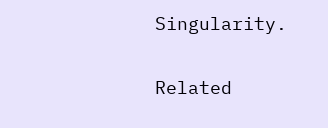Singularity.

Related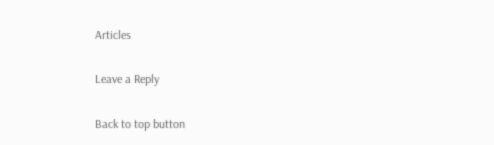Articles

Leave a Reply

Back to top button